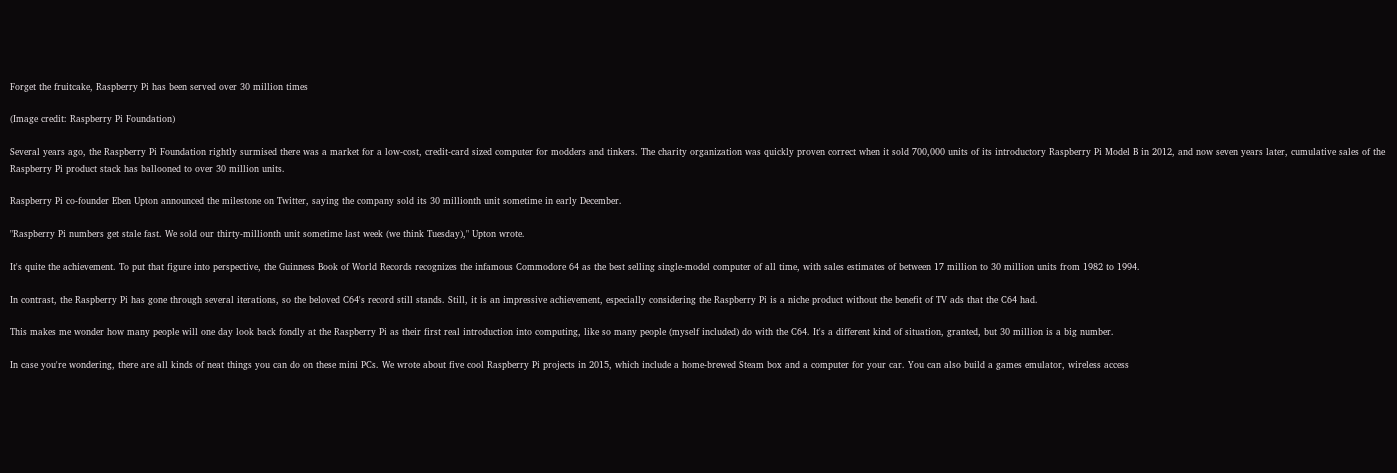Forget the fruitcake, Raspberry Pi has been served over 30 million times

(Image credit: Raspberry Pi Foundation)

Several years ago, the Raspberry Pi Foundation rightly surmised there was a market for a low-cost, credit-card sized computer for modders and tinkers. The charity organization was quickly proven correct when it sold 700,000 units of its introductory Raspberry Pi Model B in 2012, and now seven years later, cumulative sales of the Raspberry Pi product stack has ballooned to over 30 million units.

Raspberry Pi co-founder Eben Upton announced the milestone on Twitter, saying the company sold its 30 millionth unit sometime in early December.

"Raspberry Pi numbers get stale fast. We sold our thirty-millionth unit sometime last week (we think Tuesday)," Upton wrote.

It's quite the achievement. To put that figure into perspective, the Guinness Book of World Records recognizes the infamous Commodore 64 as the best selling single-model computer of all time, with sales estimates of between 17 million to 30 million units from 1982 to 1994.

In contrast, the Raspberry Pi has gone through several iterations, so the beloved C64's record still stands. Still, it is an impressive achievement, especially considering the Raspberry Pi is a niche product without the benefit of TV ads that the C64 had.

This makes me wonder how many people will one day look back fondly at the Raspberry Pi as their first real introduction into computing, like so many people (myself included) do with the C64. It's a different kind of situation, granted, but 30 million is a big number.

In case you're wondering, there are all kinds of neat things you can do on these mini PCs. We wrote about five cool Raspberry Pi projects in 2015, which include a home-brewed Steam box and a computer for your car. You can also build a games emulator, wireless access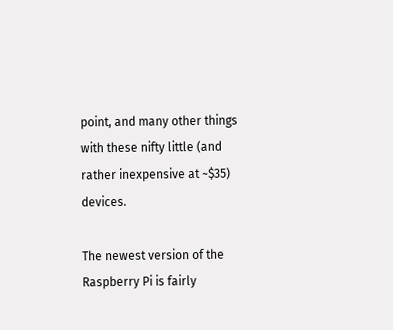point, and many other things with these nifty little (and rather inexpensive at ~$35) devices.

The newest version of the Raspberry Pi is fairly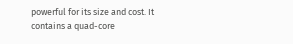powerful for its size and cost. It contains a quad-core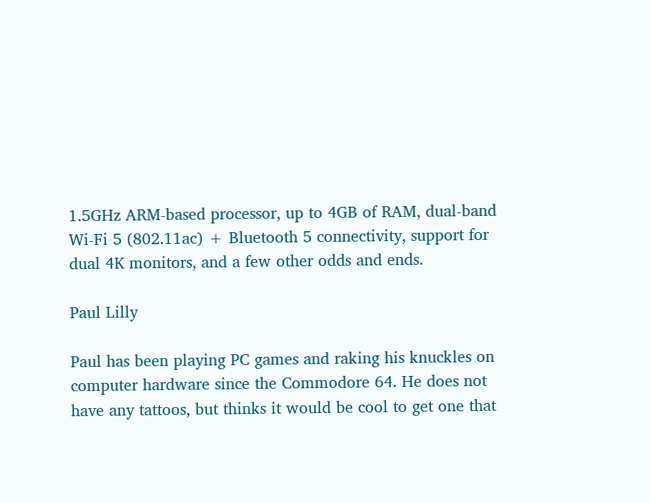1.5GHz ARM-based processor, up to 4GB of RAM, dual-band Wi-Fi 5 (802.11ac) + Bluetooth 5 connectivity, support for dual 4K monitors, and a few other odds and ends.

Paul Lilly

Paul has been playing PC games and raking his knuckles on computer hardware since the Commodore 64. He does not have any tattoos, but thinks it would be cool to get one that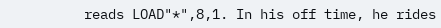reads LOAD"*",8,1. In his off time, he rides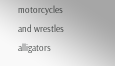motorcycles and wrestles alligators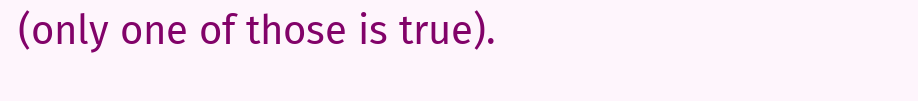(only one of those is true).